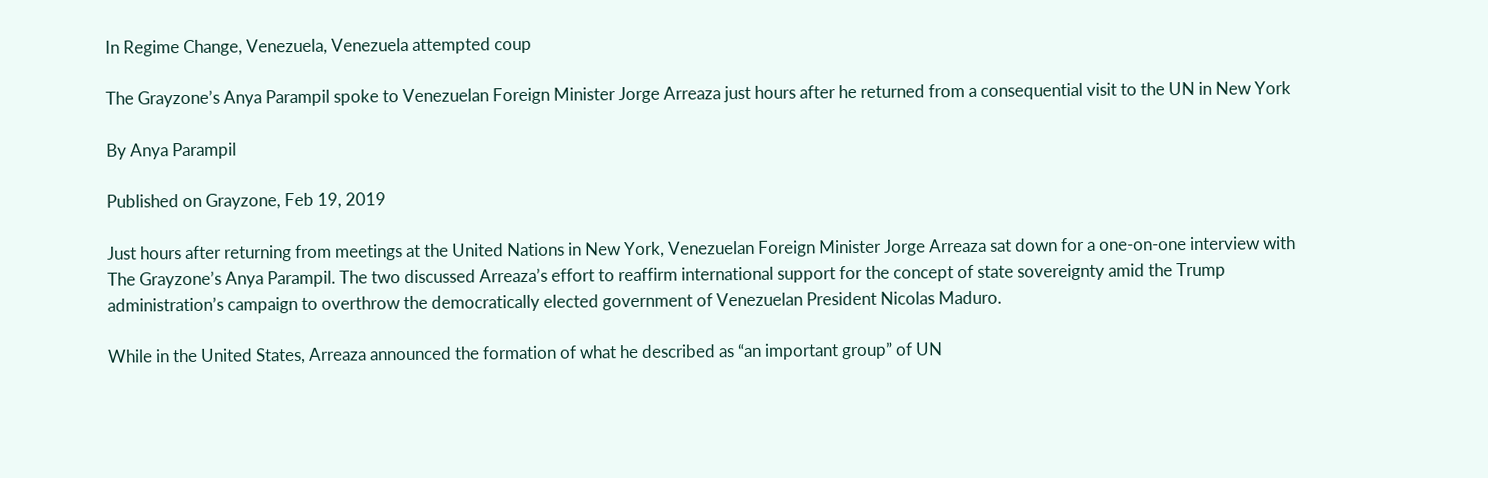In Regime Change, Venezuela, Venezuela attempted coup

The Grayzone’s Anya Parampil spoke to Venezuelan Foreign Minister Jorge Arreaza just hours after he returned from a consequential visit to the UN in New York

By Anya Parampil

Published on Grayzone, Feb 19, 2019

Just hours after returning from meetings at the United Nations in New York, Venezuelan Foreign Minister Jorge Arreaza sat down for a one-on-one interview with The Grayzone’s Anya Parampil. The two discussed Arreaza’s effort to reaffirm international support for the concept of state sovereignty amid the Trump administration’s campaign to overthrow the democratically elected government of Venezuelan President Nicolas Maduro.

While in the United States, Arreaza announced the formation of what he described as “an important group” of UN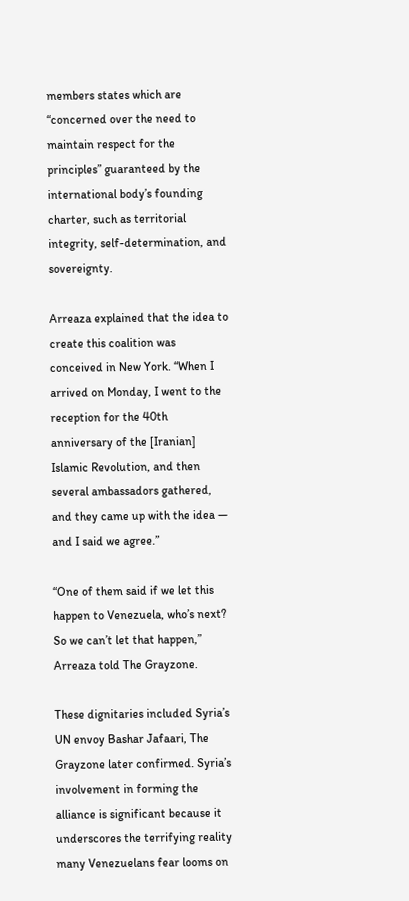members states which are “concerned over the need to maintain respect for the principles” guaranteed by the international body’s founding charter, such as territorial integrity, self-determination, and sovereignty.

Arreaza explained that the idea to create this coalition was conceived in New York. “When I arrived on Monday, I went to the reception for the 40th anniversary of the [Iranian] Islamic Revolution, and then several ambassadors gathered, and they came up with the idea — and I said we agree.”

“One of them said if we let this happen to Venezuela, who’s next? So we can’t let that happen,” Arreaza told The Grayzone.

These dignitaries included Syria’s UN envoy Bashar Jafaari, The Grayzone later confirmed. Syria’s involvement in forming the alliance is significant because it underscores the terrifying reality many Venezuelans fear looms on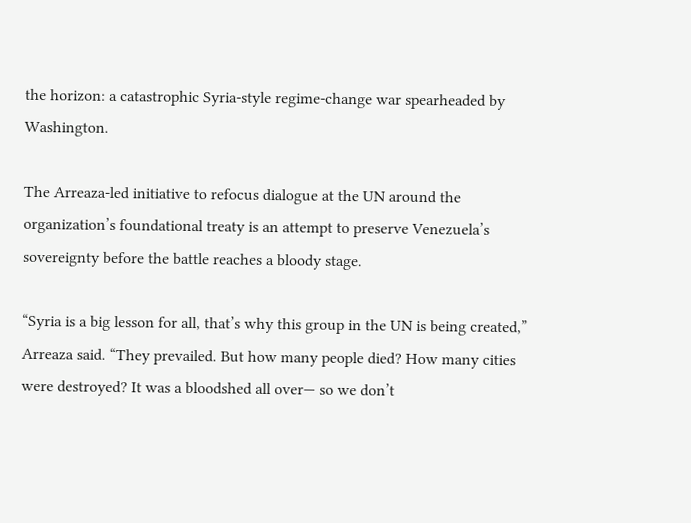the horizon: a catastrophic Syria-style regime-change war spearheaded by Washington.

The Arreaza-led initiative to refocus dialogue at the UN around the organization’s foundational treaty is an attempt to preserve Venezuela’s sovereignty before the battle reaches a bloody stage.

“Syria is a big lesson for all, that’s why this group in the UN is being created,” Arreaza said. “They prevailed. But how many people died? How many cities were destroyed? It was a bloodshed all over— so we don’t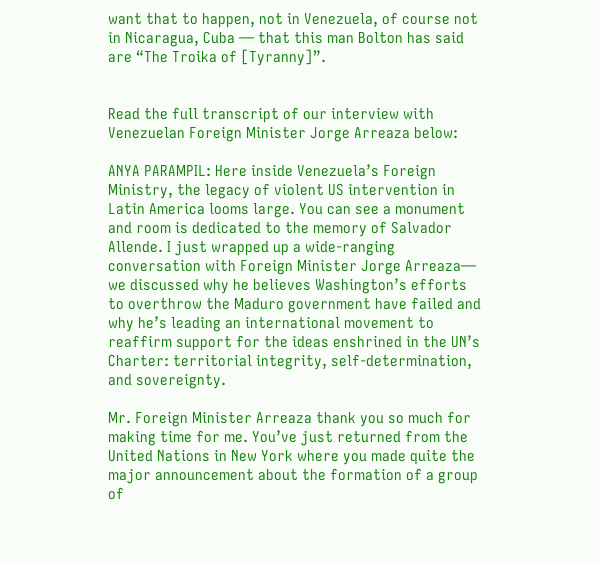want that to happen, not in Venezuela, of course not in Nicaragua, Cuba — that this man Bolton has said are “The Troika of [Tyranny]”.


Read the full transcript of our interview with Venezuelan Foreign Minister Jorge Arreaza below:

ANYA PARAMPIL: Here inside Venezuela’s Foreign Ministry, the legacy of violent US intervention in Latin America looms large. You can see a monument and room is dedicated to the memory of Salvador Allende. I just wrapped up a wide-ranging conversation with Foreign Minister Jorge Arreaza— we discussed why he believes Washington’s efforts to overthrow the Maduro government have failed and why he’s leading an international movement to reaffirm support for the ideas enshrined in the UN’s Charter: territorial integrity, self-determination, and sovereignty.

Mr. Foreign Minister Arreaza thank you so much for making time for me. You’ve just returned from the United Nations in New York where you made quite the major announcement about the formation of a group of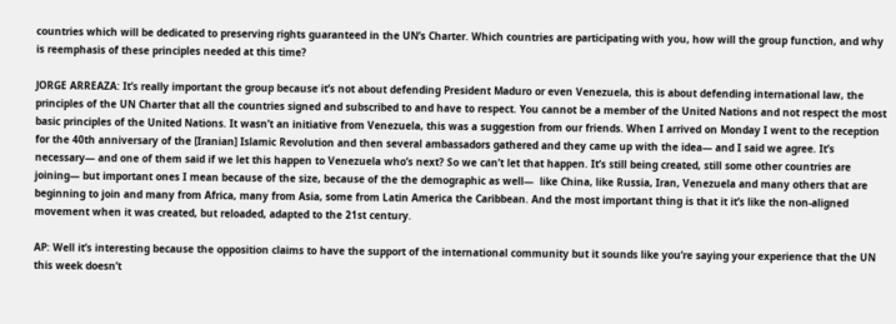countries which will be dedicated to preserving rights guaranteed in the UN’s Charter. Which countries are participating with you, how will the group function, and why is reemphasis of these principles needed at this time?

JORGE ARREAZA: It’s really important the group because it’s not about defending President Maduro or even Venezuela, this is about defending international law, the principles of the UN Charter that all the countries signed and subscribed to and have to respect. You cannot be a member of the United Nations and not respect the most basic principles of the United Nations. It wasn’t an initiative from Venezuela, this was a suggestion from our friends. When I arrived on Monday I went to the reception for the 40th anniversary of the [Iranian] Islamic Revolution and then several ambassadors gathered and they came up with the idea— and I said we agree. It’s necessary— and one of them said if we let this happen to Venezuela who’s next? So we can’t let that happen. It’s still being created, still some other countries are joining— but important ones I mean because of the size, because of the the demographic as well—  like China, like Russia, Iran, Venezuela and many others that are beginning to join and many from Africa, many from Asia, some from Latin America the Caribbean. And the most important thing is that it it’s like the non-aligned movement when it was created, but reloaded, adapted to the 21st century.

AP: Well it’s interesting because the opposition claims to have the support of the international community but it sounds like you’re saying your experience that the UN this week doesn’t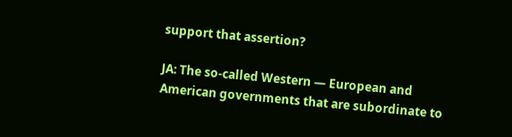support that assertion?

JA: The so-called Western — European and American governments that are subordinate to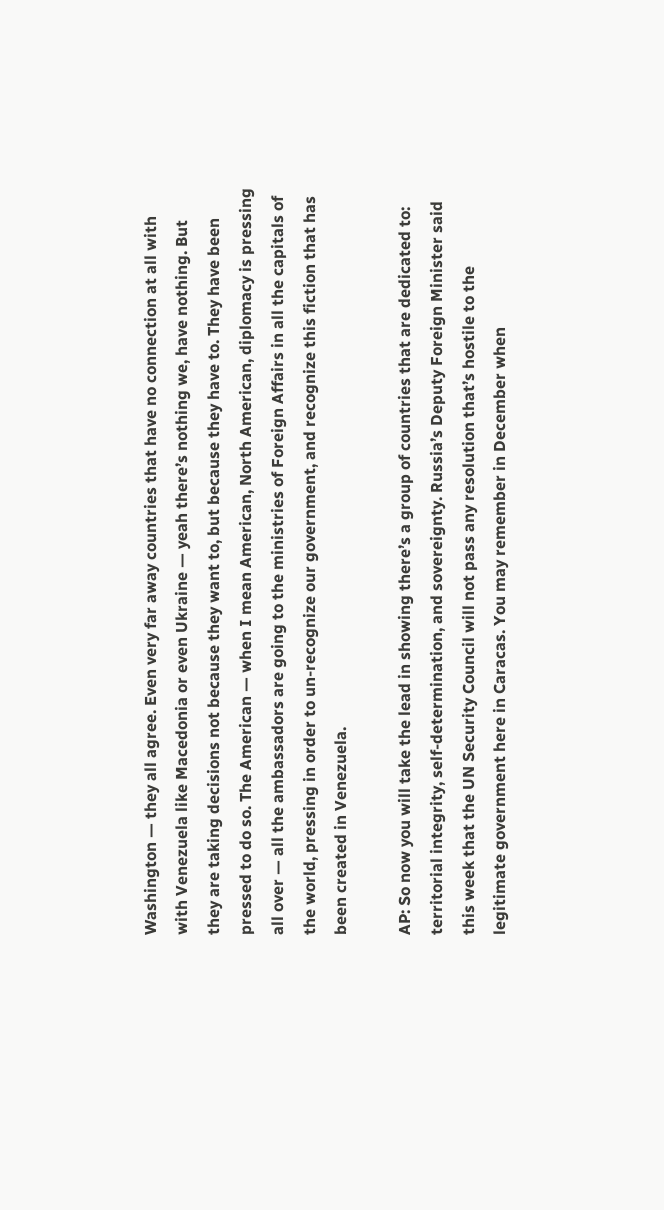Washington — they all agree. Even very far away countries that have no connection at all with with Venezuela like Macedonia or even Ukraine — yeah there’s nothing we, have nothing. But they are taking decisions not because they want to, but because they have to. They have been pressed to do so. The American — when I mean American, North American, diplomacy is pressing all over — all the ambassadors are going to the ministries of Foreign Affairs in all the capitals of the world, pressing in order to un-recognize our government, and recognize this fiction that has been created in Venezuela.

AP: So now you will take the lead in showing there’s a group of countries that are dedicated to: territorial integrity, self-determination, and sovereignty. Russia’s Deputy Foreign Minister said this week that the UN Security Council will not pass any resolution that’s hostile to the legitimate government here in Caracas. You may remember in December when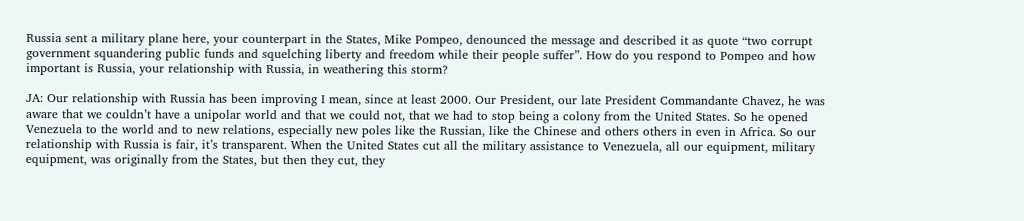Russia sent a military plane here, your counterpart in the States, Mike Pompeo, denounced the message and described it as quote “two corrupt government squandering public funds and squelching liberty and freedom while their people suffer”. How do you respond to Pompeo and how important is Russia, your relationship with Russia, in weathering this storm?

JA: Our relationship with Russia has been improving I mean, since at least 2000. Our President, our late President Commandante Chavez, he was aware that we couldn’t have a unipolar world and that we could not, that we had to stop being a colony from the United States. So he opened Venezuela to the world and to new relations, especially new poles like the Russian, like the Chinese and others others in even in Africa. So our relationship with Russia is fair, it’s transparent. When the United States cut all the military assistance to Venezuela, all our equipment, military equipment, was originally from the States, but then they cut, they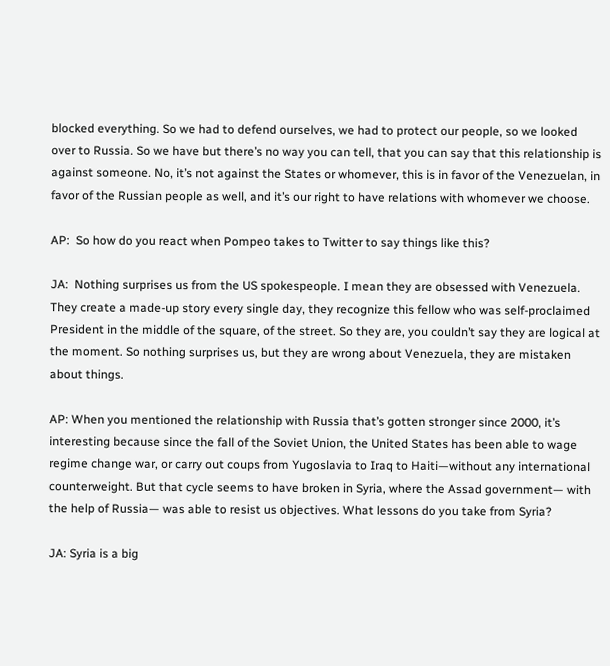blocked everything. So we had to defend ourselves, we had to protect our people, so we looked over to Russia. So we have but there’s no way you can tell, that you can say that this relationship is against someone. No, it’s not against the States or whomever, this is in favor of the Venezuelan, in favor of the Russian people as well, and it’s our right to have relations with whomever we choose.

AP:  So how do you react when Pompeo takes to Twitter to say things like this?

JA:  Nothing surprises us from the US spokespeople. I mean they are obsessed with Venezuela. They create a made-up story every single day, they recognize this fellow who was self-proclaimed President in the middle of the square, of the street. So they are, you couldn’t say they are logical at the moment. So nothing surprises us, but they are wrong about Venezuela, they are mistaken about things.

AP: When you mentioned the relationship with Russia that’s gotten stronger since 2000, it’s interesting because since the fall of the Soviet Union, the United States has been able to wage regime change war, or carry out coups from Yugoslavia to Iraq to Haiti—without any international counterweight. But that cycle seems to have broken in Syria, where the Assad government— with the help of Russia— was able to resist us objectives. What lessons do you take from Syria?

JA: Syria is a big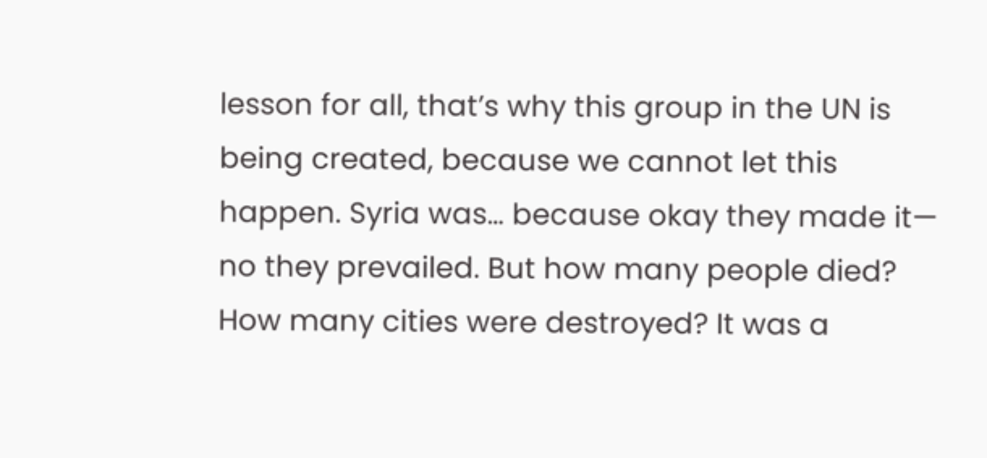lesson for all, that’s why this group in the UN is being created, because we cannot let this happen. Syria was… because okay they made it— no they prevailed. But how many people died? How many cities were destroyed? It was a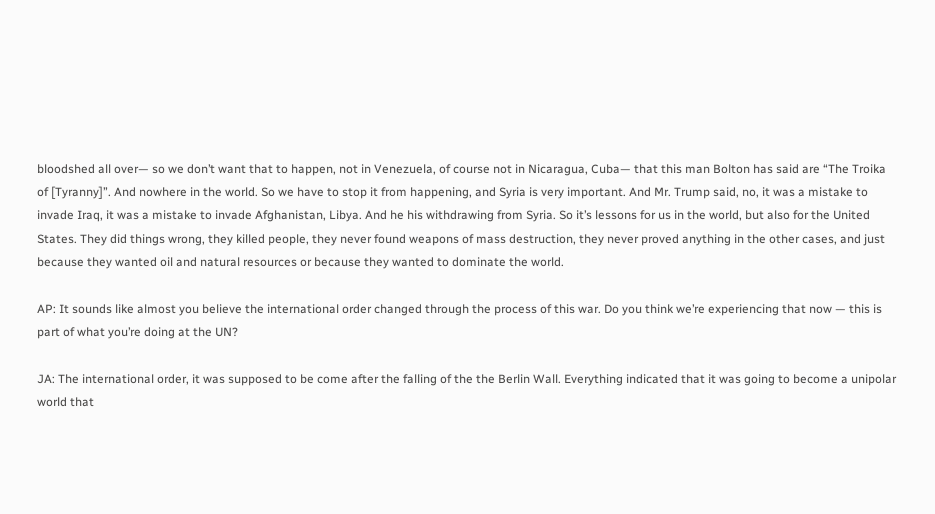bloodshed all over— so we don’t want that to happen, not in Venezuela, of course not in Nicaragua, Cuba— that this man Bolton has said are “The Troika of [Tyranny]”. And nowhere in the world. So we have to stop it from happening, and Syria is very important. And Mr. Trump said, no, it was a mistake to invade Iraq, it was a mistake to invade Afghanistan, Libya. And he his withdrawing from Syria. So it’s lessons for us in the world, but also for the United States. They did things wrong, they killed people, they never found weapons of mass destruction, they never proved anything in the other cases, and just because they wanted oil and natural resources or because they wanted to dominate the world.

AP: It sounds like almost you believe the international order changed through the process of this war. Do you think we’re experiencing that now — this is part of what you’re doing at the UN?

JA: The international order, it was supposed to be come after the falling of the the Berlin Wall. Everything indicated that it was going to become a unipolar world that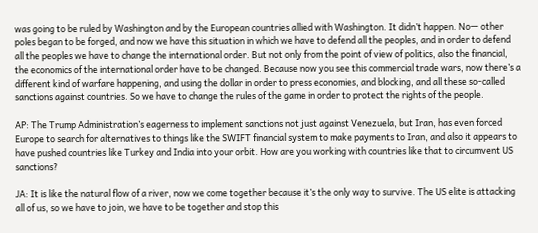was going to be ruled by Washington and by the European countries allied with Washington. It didn’t happen. No— other poles began to be forged, and now we have this situation in which we have to defend all the peoples, and in order to defend all the peoples we have to change the international order. But not only from the point of view of politics, also the financial, the economics of the international order have to be changed. Because now you see this commercial trade wars, now there’s a different kind of warfare happening, and using the dollar in order to press economies, and blocking, and all these so-called sanctions against countries. So we have to change the rules of the game in order to protect the rights of the people.

AP: The Trump Administration’s eagerness to implement sanctions not just against Venezuela, but Iran, has even forced Europe to search for alternatives to things like the SWIFT financial system to make payments to Iran, and also it appears to have pushed countries like Turkey and India into your orbit. How are you working with countries like that to circumvent US sanctions?

JA: It is like the natural flow of a river, now we come together because it’s the only way to survive. The US elite is attacking all of us, so we have to join, we have to be together and stop this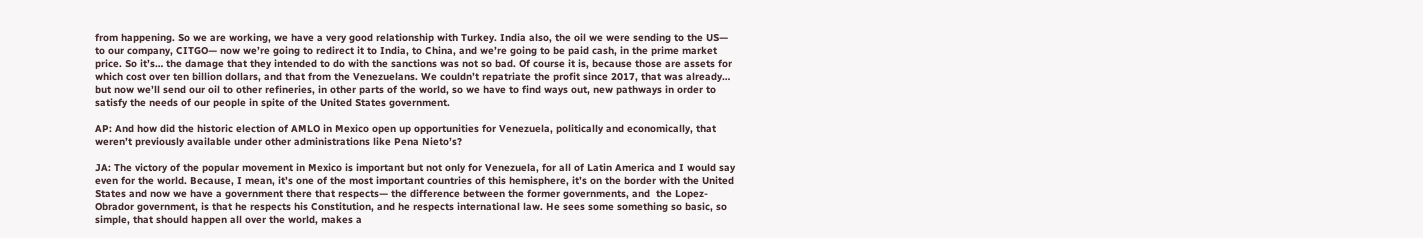from happening. So we are working, we have a very good relationship with Turkey. India also, the oil we were sending to the US— to our company, CITGO— now we’re going to redirect it to India, to China, and we’re going to be paid cash, in the prime market price. So it’s… the damage that they intended to do with the sanctions was not so bad. Of course it is, because those are assets for which cost over ten billion dollars, and that from the Venezuelans. We couldn’t repatriate the profit since 2017, that was already… but now we’ll send our oil to other refineries, in other parts of the world, so we have to find ways out, new pathways in order to satisfy the needs of our people in spite of the United States government.

AP: And how did the historic election of AMLO in Mexico open up opportunities for Venezuela, politically and economically, that weren’t previously available under other administrations like Pena Nieto’s?

JA: The victory of the popular movement in Mexico is important but not only for Venezuela, for all of Latin America and I would say even for the world. Because, I mean, it’s one of the most important countries of this hemisphere, it’s on the border with the United States and now we have a government there that respects— the difference between the former governments, and  the Lopez-Obrador government, is that he respects his Constitution, and he respects international law. He sees some something so basic, so simple, that should happen all over the world, makes a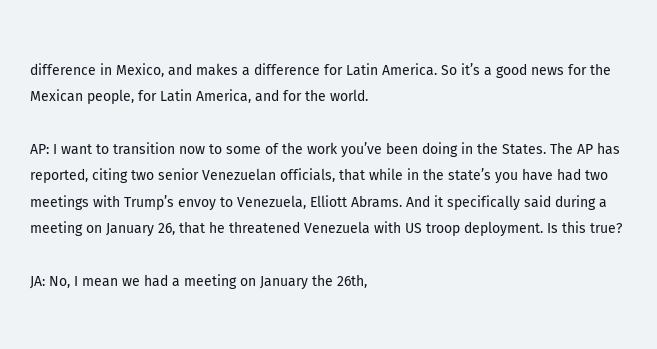difference in Mexico, and makes a difference for Latin America. So it’s a good news for the Mexican people, for Latin America, and for the world.

AP: I want to transition now to some of the work you’ve been doing in the States. The AP has reported, citing two senior Venezuelan officials, that while in the state’s you have had two meetings with Trump’s envoy to Venezuela, Elliott Abrams. And it specifically said during a meeting on January 26, that he threatened Venezuela with US troop deployment. Is this true?

JA: No, I mean we had a meeting on January the 26th,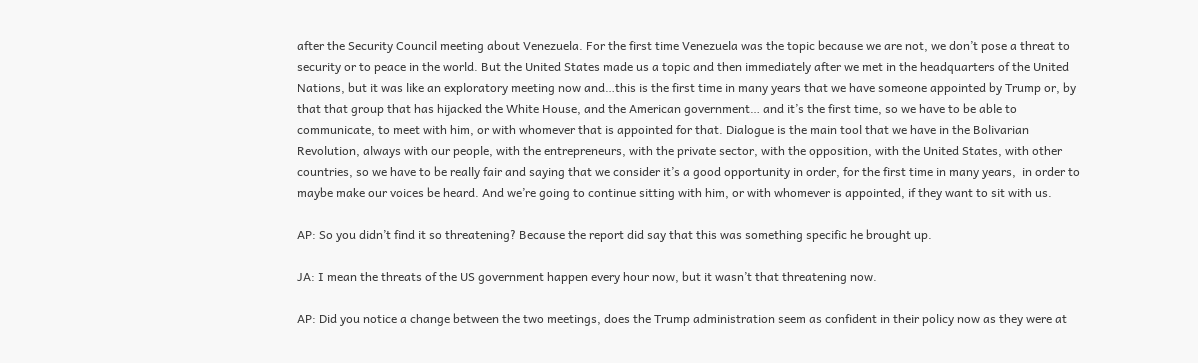after the Security Council meeting about Venezuela. For the first time Venezuela was the topic because we are not, we don’t pose a threat to security or to peace in the world. But the United States made us a topic and then immediately after we met in the headquarters of the United Nations, but it was like an exploratory meeting now and…this is the first time in many years that we have someone appointed by Trump or, by that that group that has hijacked the White House, and the American government… and it’s the first time, so we have to be able to communicate, to meet with him, or with whomever that is appointed for that. Dialogue is the main tool that we have in the Bolivarian Revolution, always with our people, with the entrepreneurs, with the private sector, with the opposition, with the United States, with other countries, so we have to be really fair and saying that we consider it’s a good opportunity in order, for the first time in many years,  in order to maybe make our voices be heard. And we’re going to continue sitting with him, or with whomever is appointed, if they want to sit with us.

AP: So you didn’t find it so threatening? Because the report did say that this was something specific he brought up.

JA: I mean the threats of the US government happen every hour now, but it wasn’t that threatening now.

AP: Did you notice a change between the two meetings, does the Trump administration seem as confident in their policy now as they were at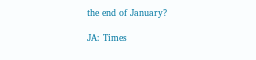the end of January?

JA: Times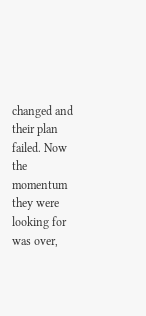changed and their plan failed. Now the momentum they were looking for was over,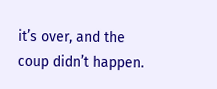it’s over, and the coup didn’t happen.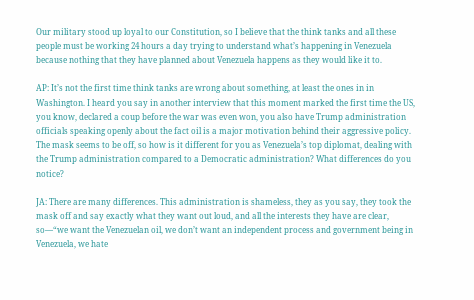Our military stood up loyal to our Constitution, so I believe that the think tanks and all these people must be working 24 hours a day trying to understand what’s happening in Venezuela because nothing that they have planned about Venezuela happens as they would like it to.

AP: It’s not the first time think tanks are wrong about something, at least the ones in in Washington. I heard you say in another interview that this moment marked the first time the US, you know, declared a coup before the war was even won, you also have Trump administration officials speaking openly about the fact oil is a major motivation behind their aggressive policy. The mask seems to be off, so how is it different for you as Venezuela’s top diplomat, dealing with the Trump administration compared to a Democratic administration? What differences do you notice?

JA: There are many differences. This administration is shameless, they as you say, they took the mask off and say exactly what they want out loud, and all the interests they have are clear, so—“we want the Venezuelan oil, we don’t want an independent process and government being in Venezuela, we hate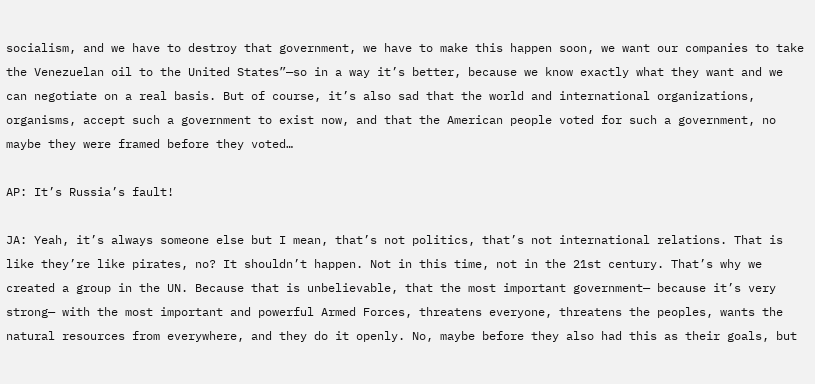socialism, and we have to destroy that government, we have to make this happen soon, we want our companies to take the Venezuelan oil to the United States”—so in a way it’s better, because we know exactly what they want and we can negotiate on a real basis. But of course, it’s also sad that the world and international organizations, organisms, accept such a government to exist now, and that the American people voted for such a government, no maybe they were framed before they voted…

AP: It’s Russia’s fault!

JA: Yeah, it’s always someone else but I mean, that’s not politics, that’s not international relations. That is like they’re like pirates, no? It shouldn’t happen. Not in this time, not in the 21st century. That’s why we created a group in the UN. Because that is unbelievable, that the most important government— because it’s very strong— with the most important and powerful Armed Forces, threatens everyone, threatens the peoples, wants the natural resources from everywhere, and they do it openly. No, maybe before they also had this as their goals, but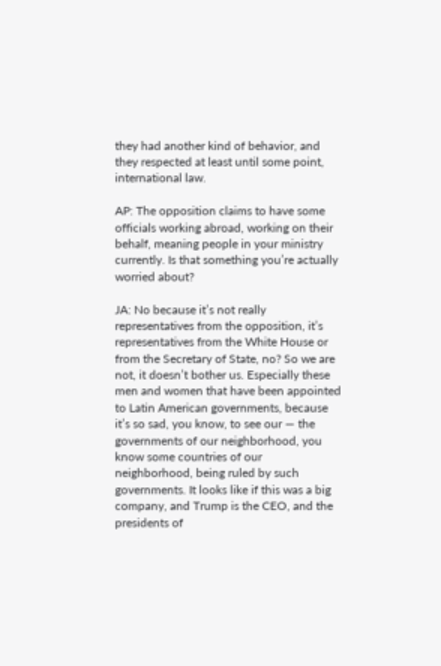they had another kind of behavior, and they respected at least until some point, international law.

AP: The opposition claims to have some officials working abroad, working on their behalf, meaning people in your ministry currently. Is that something you’re actually worried about?

JA: No because it’s not really representatives from the opposition, it’s representatives from the White House or from the Secretary of State, no? So we are not, it doesn’t bother us. Especially these men and women that have been appointed to Latin American governments, because it’s so sad, you know, to see our — the governments of our neighborhood, you know some countries of our neighborhood, being ruled by such governments. It looks like if this was a big company, and Trump is the CEO, and the presidents of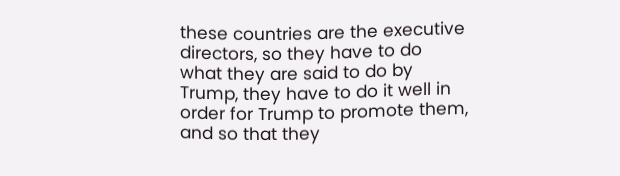these countries are the executive directors, so they have to do what they are said to do by Trump, they have to do it well in order for Trump to promote them, and so that they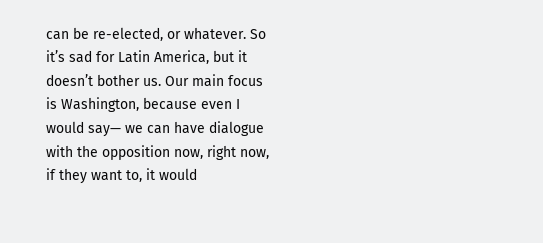can be re-elected, or whatever. So it’s sad for Latin America, but it doesn’t bother us. Our main focus is Washington, because even I would say— we can have dialogue with the opposition now, right now, if they want to, it would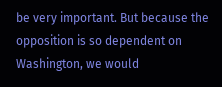be very important. But because the opposition is so dependent on Washington, we would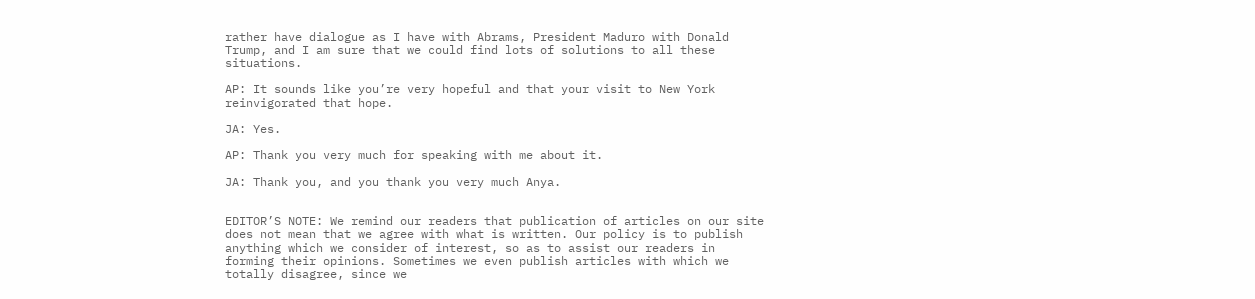rather have dialogue as I have with Abrams, President Maduro with Donald Trump, and I am sure that we could find lots of solutions to all these situations.

AP: It sounds like you’re very hopeful and that your visit to New York reinvigorated that hope.

JA: Yes.

AP: Thank you very much for speaking with me about it.

JA: Thank you, and you thank you very much Anya.


EDITOR’S NOTE: We remind our readers that publication of articles on our site does not mean that we agree with what is written. Our policy is to publish anything which we consider of interest, so as to assist our readers in forming their opinions. Sometimes we even publish articles with which we totally disagree, since we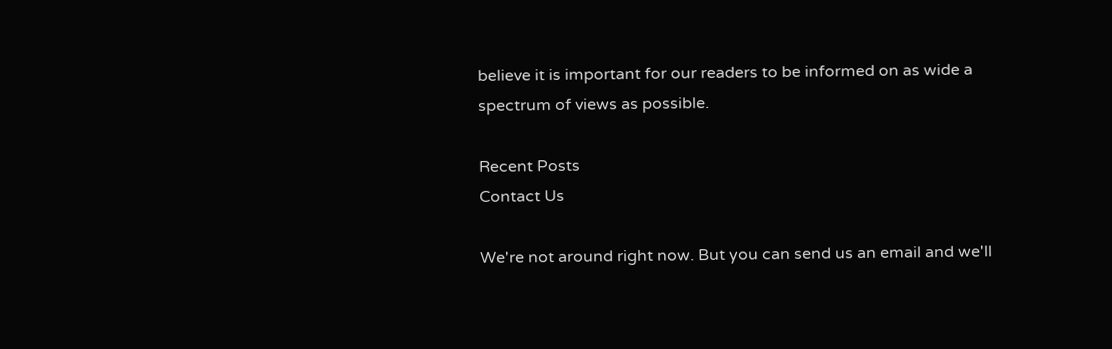believe it is important for our readers to be informed on as wide a spectrum of views as possible.

Recent Posts
Contact Us

We're not around right now. But you can send us an email and we'll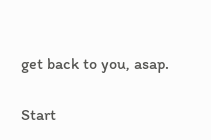get back to you, asap.

Start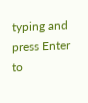typing and press Enter to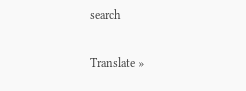search

Translate »